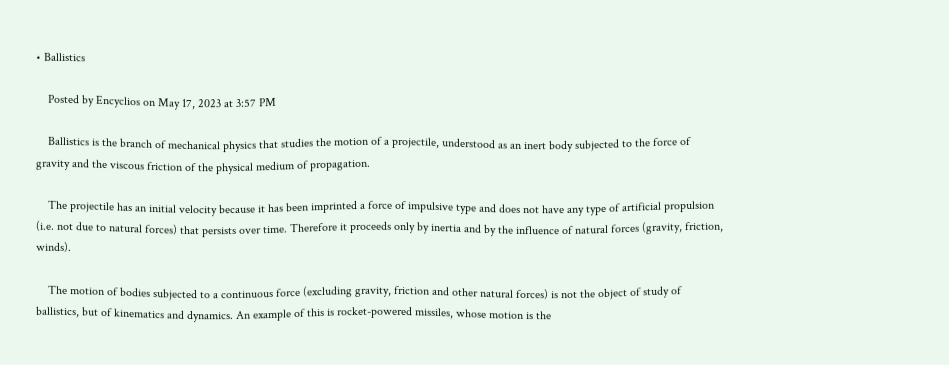• Ballistics

    Posted by Encyclios on May 17, 2023 at 3:57 PM

    Ballistics is the branch of mechanical physics that studies the motion of a projectile, understood as an inert body subjected to the force of gravity and the viscous friction of the physical medium of propagation.

    The projectile has an initial velocity because it has been imprinted a force of impulsive type and does not have any type of artificial propulsion (i.e. not due to natural forces) that persists over time. Therefore it proceeds only by inertia and by the influence of natural forces (gravity, friction, winds).

    The motion of bodies subjected to a continuous force (excluding gravity, friction and other natural forces) is not the object of study of ballistics, but of kinematics and dynamics. An example of this is rocket-powered missiles, whose motion is the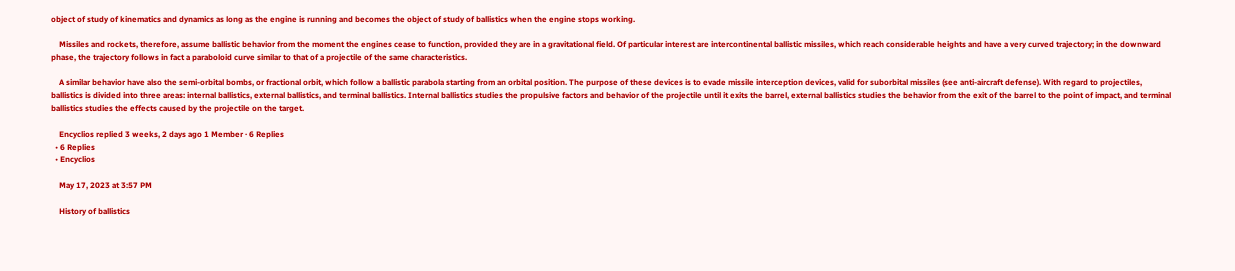object of study of kinematics and dynamics as long as the engine is running and becomes the object of study of ballistics when the engine stops working.

    Missiles and rockets, therefore, assume ballistic behavior from the moment the engines cease to function, provided they are in a gravitational field. Of particular interest are intercontinental ballistic missiles, which reach considerable heights and have a very curved trajectory; in the downward phase, the trajectory follows in fact a paraboloid curve similar to that of a projectile of the same characteristics.

    A similar behavior have also the semi-orbital bombs, or fractional orbit, which follow a ballistic parabola starting from an orbital position. The purpose of these devices is to evade missile interception devices, valid for suborbital missiles (see anti-aircraft defense). With regard to projectiles, ballistics is divided into three areas: internal ballistics, external ballistics, and terminal ballistics. Internal ballistics studies the propulsive factors and behavior of the projectile until it exits the barrel, external ballistics studies the behavior from the exit of the barrel to the point of impact, and terminal ballistics studies the effects caused by the projectile on the target.

    Encyclios replied 3 weeks, 2 days ago 1 Member · 6 Replies
  • 6 Replies
  • Encyclios

    May 17, 2023 at 3:57 PM

    History of ballistics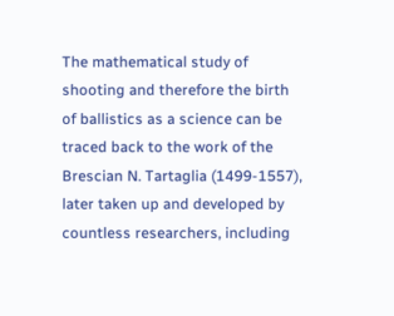The mathematical study of shooting and therefore the birth of ballistics as a science can be traced back to the work of the Brescian N. Tartaglia (1499-1557), later taken up and developed by countless researchers, including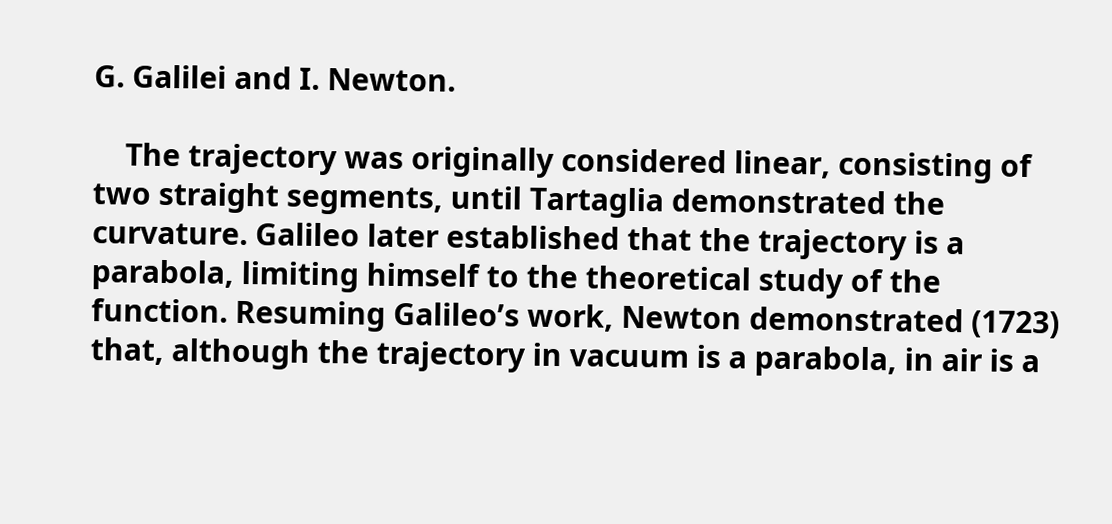G. Galilei and I. Newton.

    The trajectory was originally considered linear, consisting of two straight segments, until Tartaglia demonstrated the curvature. Galileo later established that the trajectory is a parabola, limiting himself to the theoretical study of the function. Resuming Galileo’s work, Newton demonstrated (1723) that, although the trajectory in vacuum is a parabola, in air is a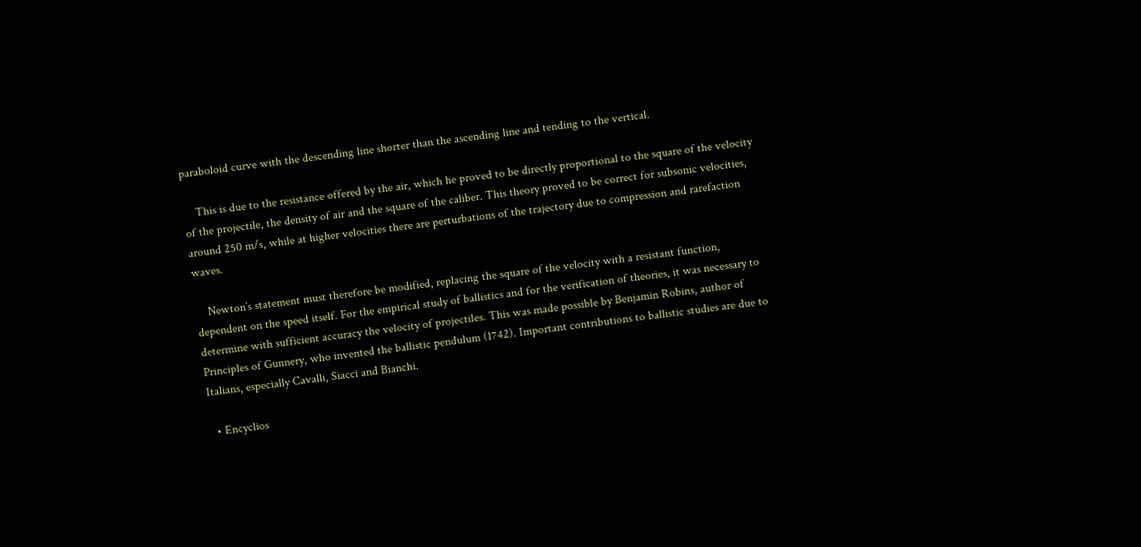paraboloid curve with the descending line shorter than the ascending line and tending to the vertical.

    This is due to the resistance offered by the air, which he proved to be directly proportional to the square of the velocity of the projectile, the density of air and the square of the caliber. This theory proved to be correct for subsonic velocities, around 250 m/s, while at higher velocities there are perturbations of the trajectory due to compression and rarefaction waves.

    Newton’s statement must therefore be modified, replacing the square of the velocity with a resistant function, dependent on the speed itself. For the empirical study of ballistics and for the verification of theories, it was necessary to determine with sufficient accuracy the velocity of projectiles. This was made possible by Benjamin Robins, author of Principles of Gunnery, who invented the ballistic pendulum (1742). Important contributions to ballistic studies are due to Italians, especially Cavalli, Siacci and Bianchi.

  • Encyclios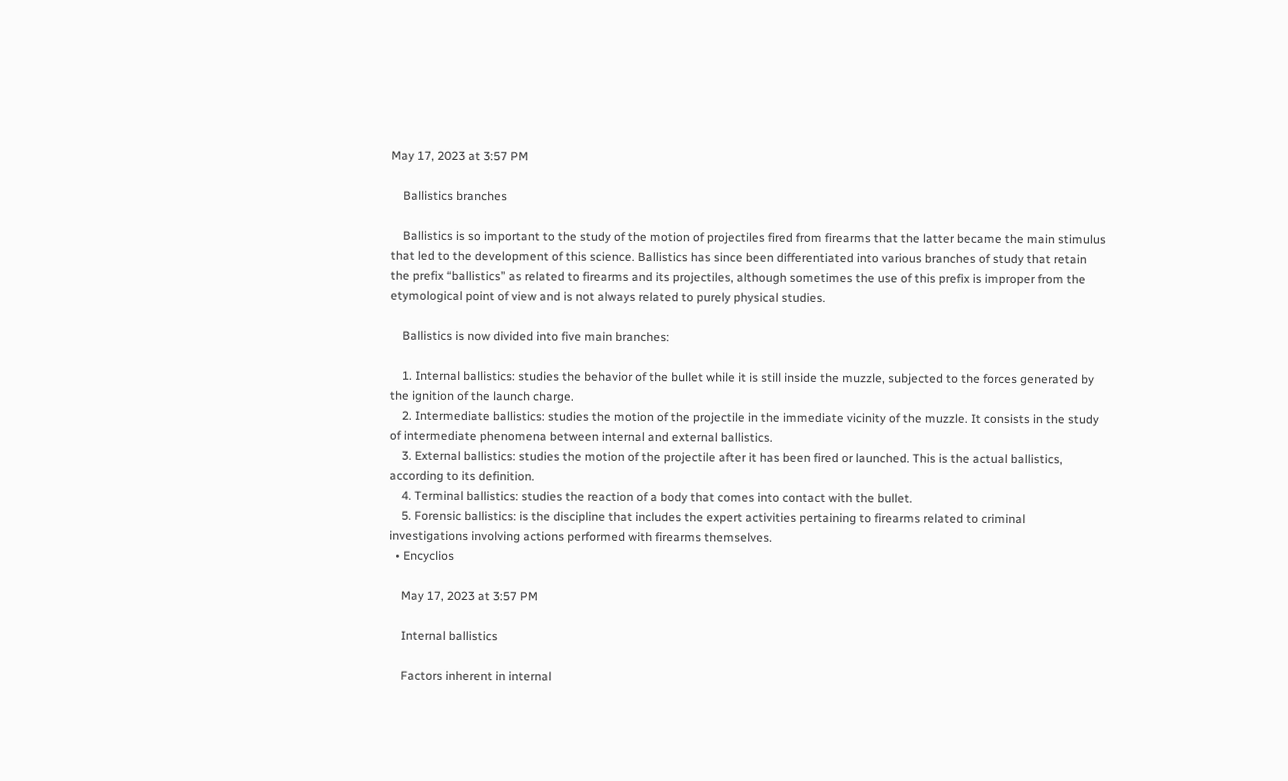May 17, 2023 at 3:57 PM

    Ballistics branches

    Ballistics is so important to the study of the motion of projectiles fired from firearms that the latter became the main stimulus that led to the development of this science. Ballistics has since been differentiated into various branches of study that retain the prefix “ballistics” as related to firearms and its projectiles, although sometimes the use of this prefix is improper from the etymological point of view and is not always related to purely physical studies.

    Ballistics is now divided into five main branches:

    1. Internal ballistics: studies the behavior of the bullet while it is still inside the muzzle, subjected to the forces generated by the ignition of the launch charge.
    2. Intermediate ballistics: studies the motion of the projectile in the immediate vicinity of the muzzle. It consists in the study of intermediate phenomena between internal and external ballistics.
    3. External ballistics: studies the motion of the projectile after it has been fired or launched. This is the actual ballistics, according to its definition.
    4. Terminal ballistics: studies the reaction of a body that comes into contact with the bullet.
    5. Forensic ballistics: is the discipline that includes the expert activities pertaining to firearms related to criminal investigations involving actions performed with firearms themselves.
  • Encyclios

    May 17, 2023 at 3:57 PM

    Internal ballistics

    Factors inherent in internal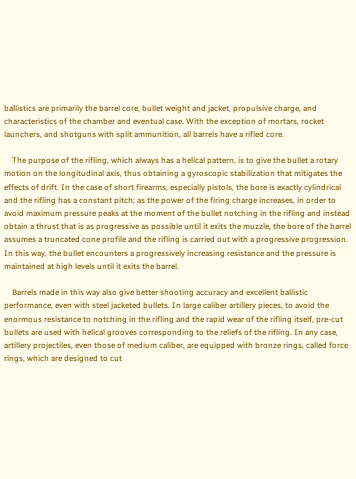ballistics are primarily the barrel core, bullet weight and jacket, propulsive charge, and characteristics of the chamber and eventual case. With the exception of mortars, rocket launchers, and shotguns with split ammunition, all barrels have a rifled core.

    The purpose of the rifling, which always has a helical pattern, is to give the bullet a rotary motion on the longitudinal axis, thus obtaining a gyroscopic stabilization that mitigates the effects of drift. In the case of short firearms, especially pistols, the bore is exactly cylindrical and the rifling has a constant pitch; as the power of the firing charge increases, in order to avoid maximum pressure peaks at the moment of the bullet notching in the rifling and instead obtain a thrust that is as progressive as possible until it exits the muzzle, the bore of the barrel assumes a truncated cone profile and the rifling is carried out with a progressive progression. In this way, the bullet encounters a progressively increasing resistance and the pressure is maintained at high levels until it exits the barrel.

    Barrels made in this way also give better shooting accuracy and excellent ballistic performance, even with steel jacketed bullets. In large caliber artillery pieces, to avoid the enormous resistance to notching in the rifling and the rapid wear of the rifling itself, pre-cut bullets are used with helical grooves corresponding to the reliefs of the rifling. In any case, artillery projectiles, even those of medium caliber, are equipped with bronze rings, called force rings, which are designed to cut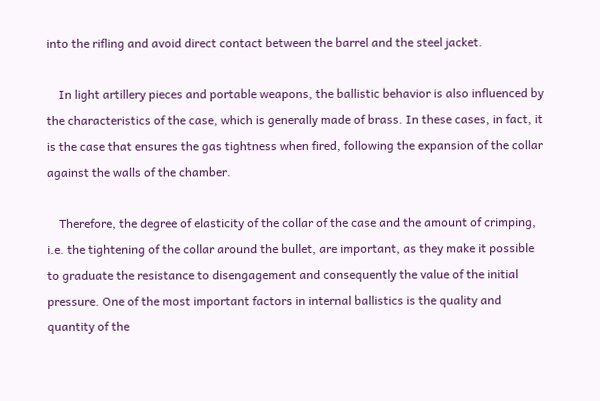into the rifling and avoid direct contact between the barrel and the steel jacket.

    In light artillery pieces and portable weapons, the ballistic behavior is also influenced by the characteristics of the case, which is generally made of brass. In these cases, in fact, it is the case that ensures the gas tightness when fired, following the expansion of the collar against the walls of the chamber.

    Therefore, the degree of elasticity of the collar of the case and the amount of crimping, i.e. the tightening of the collar around the bullet, are important, as they make it possible to graduate the resistance to disengagement and consequently the value of the initial pressure. One of the most important factors in internal ballistics is the quality and quantity of the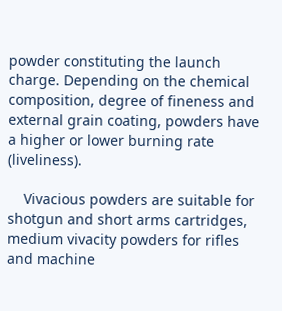powder constituting the launch charge. Depending on the chemical composition, degree of fineness and external grain coating, powders have a higher or lower burning rate (liveliness).

    Vivacious powders are suitable for shotgun and short arms cartridges, medium vivacity powders for rifles and machine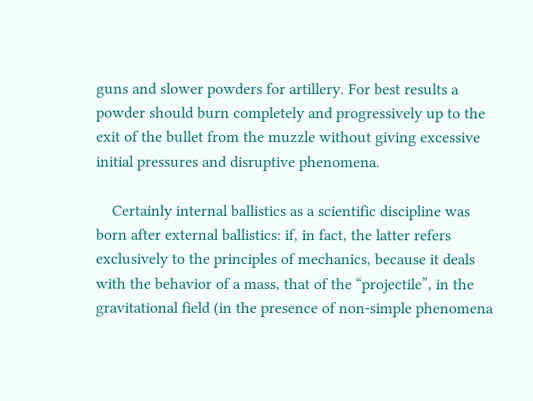guns and slower powders for artillery. For best results a powder should burn completely and progressively up to the exit of the bullet from the muzzle without giving excessive initial pressures and disruptive phenomena.

    Certainly internal ballistics as a scientific discipline was born after external ballistics: if, in fact, the latter refers exclusively to the principles of mechanics, because it deals with the behavior of a mass, that of the “projectile”, in the gravitational field (in the presence of non-simple phenomena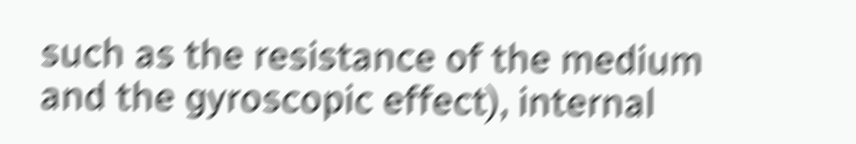such as the resistance of the medium and the gyroscopic effect), internal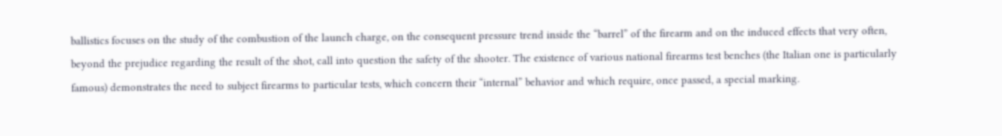ballistics focuses on the study of the combustion of the launch charge, on the consequent pressure trend inside the “barrel” of the firearm and on the induced effects that very often, beyond the prejudice regarding the result of the shot, call into question the safety of the shooter. The existence of various national firearms test benches (the Italian one is particularly famous) demonstrates the need to subject firearms to particular tests, which concern their “internal” behavior and which require, once passed, a special marking.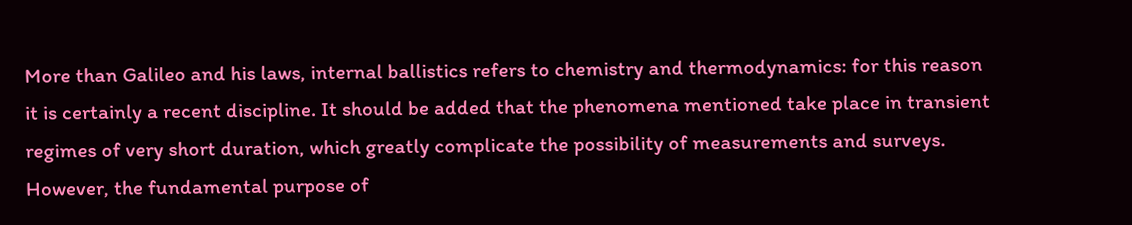More than Galileo and his laws, internal ballistics refers to chemistry and thermodynamics: for this reason it is certainly a recent discipline. It should be added that the phenomena mentioned take place in transient regimes of very short duration, which greatly complicate the possibility of measurements and surveys. However, the fundamental purpose of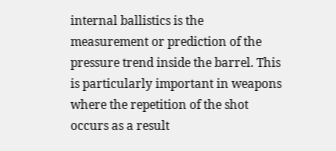internal ballistics is the measurement or prediction of the pressure trend inside the barrel. This is particularly important in weapons where the repetition of the shot occurs as a result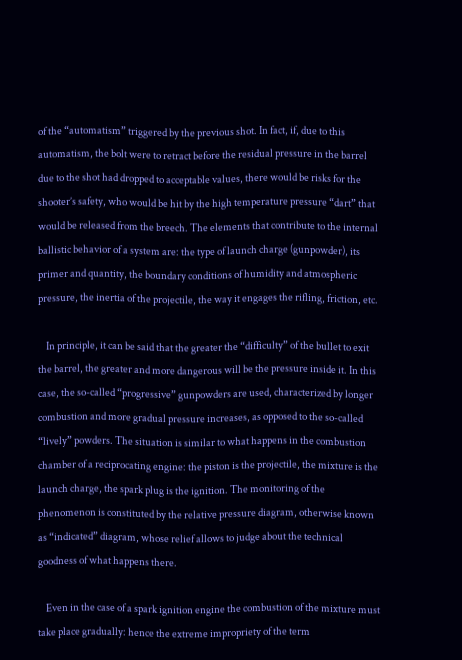of the “automatism” triggered by the previous shot. In fact, if, due to this automatism, the bolt were to retract before the residual pressure in the barrel due to the shot had dropped to acceptable values, there would be risks for the shooter’s safety, who would be hit by the high temperature pressure “dart” that would be released from the breech. The elements that contribute to the internal ballistic behavior of a system are: the type of launch charge (gunpowder), its primer and quantity, the boundary conditions of humidity and atmospheric pressure, the inertia of the projectile, the way it engages the rifling, friction, etc.

    In principle, it can be said that the greater the “difficulty” of the bullet to exit the barrel, the greater and more dangerous will be the pressure inside it. In this case, the so-called “progressive” gunpowders are used, characterized by longer combustion and more gradual pressure increases, as opposed to the so-called “lively” powders. The situation is similar to what happens in the combustion chamber of a reciprocating engine: the piston is the projectile, the mixture is the launch charge, the spark plug is the ignition. The monitoring of the phenomenon is constituted by the relative pressure diagram, otherwise known as “indicated” diagram, whose relief allows to judge about the technical goodness of what happens there.

    Even in the case of a spark ignition engine the combustion of the mixture must take place gradually: hence the extreme impropriety of the term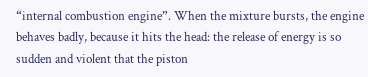“internal combustion engine”. When the mixture bursts, the engine behaves badly, because it hits the head: the release of energy is so sudden and violent that the piston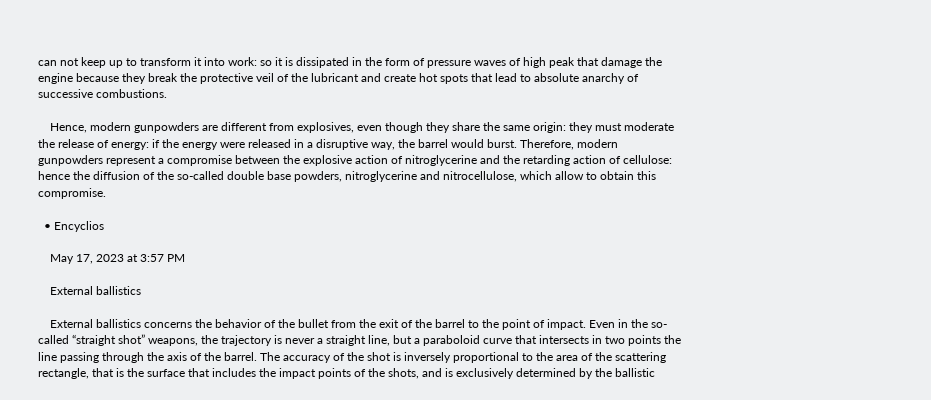can not keep up to transform it into work: so it is dissipated in the form of pressure waves of high peak that damage the engine because they break the protective veil of the lubricant and create hot spots that lead to absolute anarchy of successive combustions.

    Hence, modern gunpowders are different from explosives, even though they share the same origin: they must moderate the release of energy: if the energy were released in a disruptive way, the barrel would burst. Therefore, modern gunpowders represent a compromise between the explosive action of nitroglycerine and the retarding action of cellulose: hence the diffusion of the so-called double base powders, nitroglycerine and nitrocellulose, which allow to obtain this compromise.

  • Encyclios

    May 17, 2023 at 3:57 PM

    External ballistics

    External ballistics concerns the behavior of the bullet from the exit of the barrel to the point of impact. Even in the so-called “straight shot” weapons, the trajectory is never a straight line, but a paraboloid curve that intersects in two points the line passing through the axis of the barrel. The accuracy of the shot is inversely proportional to the area of the scattering rectangle, that is the surface that includes the impact points of the shots, and is exclusively determined by the ballistic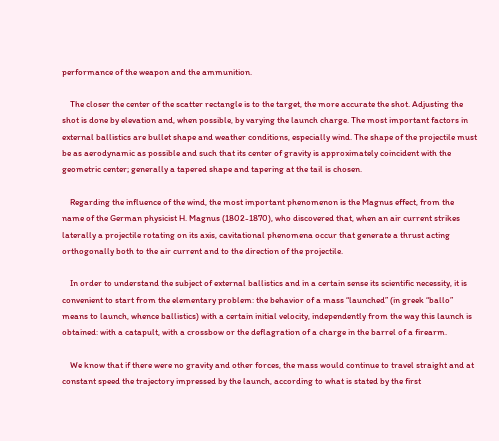performance of the weapon and the ammunition.

    The closer the center of the scatter rectangle is to the target, the more accurate the shot. Adjusting the shot is done by elevation and, when possible, by varying the launch charge. The most important factors in external ballistics are bullet shape and weather conditions, especially wind. The shape of the projectile must be as aerodynamic as possible and such that its center of gravity is approximately coincident with the geometric center; generally a tapered shape and tapering at the tail is chosen.

    Regarding the influence of the wind, the most important phenomenon is the Magnus effect, from the name of the German physicist H. Magnus (1802-1870), who discovered that, when an air current strikes laterally a projectile rotating on its axis, cavitational phenomena occur that generate a thrust acting orthogonally both to the air current and to the direction of the projectile.

    In order to understand the subject of external ballistics and in a certain sense its scientific necessity, it is convenient to start from the elementary problem: the behavior of a mass “launched” (in greek “ballo” means to launch, whence ballistics) with a certain initial velocity, independently from the way this launch is obtained: with a catapult, with a crossbow or the deflagration of a charge in the barrel of a firearm.

    We know that if there were no gravity and other forces, the mass would continue to travel straight and at constant speed the trajectory impressed by the launch, according to what is stated by the first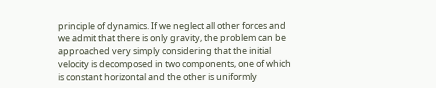principle of dynamics. If we neglect all other forces and we admit that there is only gravity, the problem can be approached very simply considering that the initial velocity is decomposed in two components, one of which is constant horizontal and the other is uniformly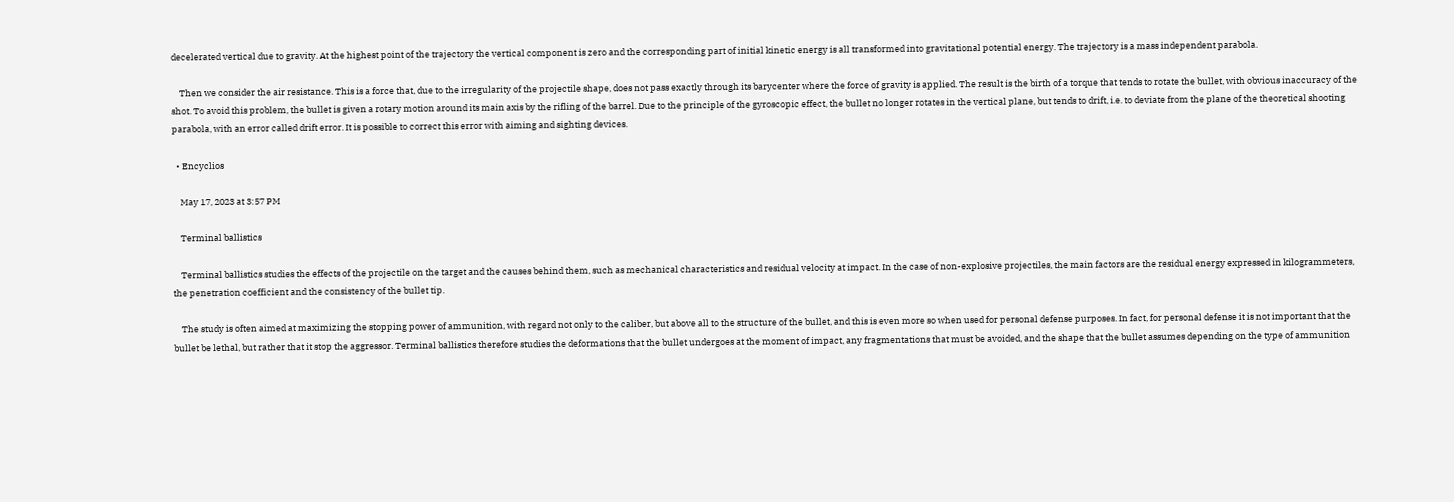decelerated vertical due to gravity. At the highest point of the trajectory the vertical component is zero and the corresponding part of initial kinetic energy is all transformed into gravitational potential energy. The trajectory is a mass independent parabola.

    Then we consider the air resistance. This is a force that, due to the irregularity of the projectile shape, does not pass exactly through its barycenter where the force of gravity is applied. The result is the birth of a torque that tends to rotate the bullet, with obvious inaccuracy of the shot. To avoid this problem, the bullet is given a rotary motion around its main axis by the rifling of the barrel. Due to the principle of the gyroscopic effect, the bullet no longer rotates in the vertical plane, but tends to drift, i.e. to deviate from the plane of the theoretical shooting parabola, with an error called drift error. It is possible to correct this error with aiming and sighting devices.

  • Encyclios

    May 17, 2023 at 3:57 PM

    Terminal ballistics

    Terminal ballistics studies the effects of the projectile on the target and the causes behind them, such as mechanical characteristics and residual velocity at impact. In the case of non-explosive projectiles, the main factors are the residual energy expressed in kilogrammeters, the penetration coefficient and the consistency of the bullet tip.

    The study is often aimed at maximizing the stopping power of ammunition, with regard not only to the caliber, but above all to the structure of the bullet, and this is even more so when used for personal defense purposes. In fact, for personal defense it is not important that the bullet be lethal, but rather that it stop the aggressor. Terminal ballistics therefore studies the deformations that the bullet undergoes at the moment of impact, any fragmentations that must be avoided, and the shape that the bullet assumes depending on the type of ammunition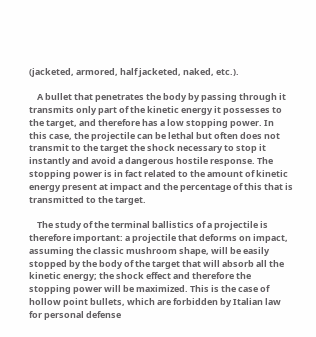(jacketed, armored, half jacketed, naked, etc.).

    A bullet that penetrates the body by passing through it transmits only part of the kinetic energy it possesses to the target, and therefore has a low stopping power. In this case, the projectile can be lethal but often does not transmit to the target the shock necessary to stop it instantly and avoid a dangerous hostile response. The stopping power is in fact related to the amount of kinetic energy present at impact and the percentage of this that is transmitted to the target.

    The study of the terminal ballistics of a projectile is therefore important: a projectile that deforms on impact, assuming the classic mushroom shape, will be easily stopped by the body of the target that will absorb all the kinetic energy; the shock effect and therefore the stopping power will be maximized. This is the case of hollow point bullets, which are forbidden by Italian law for personal defense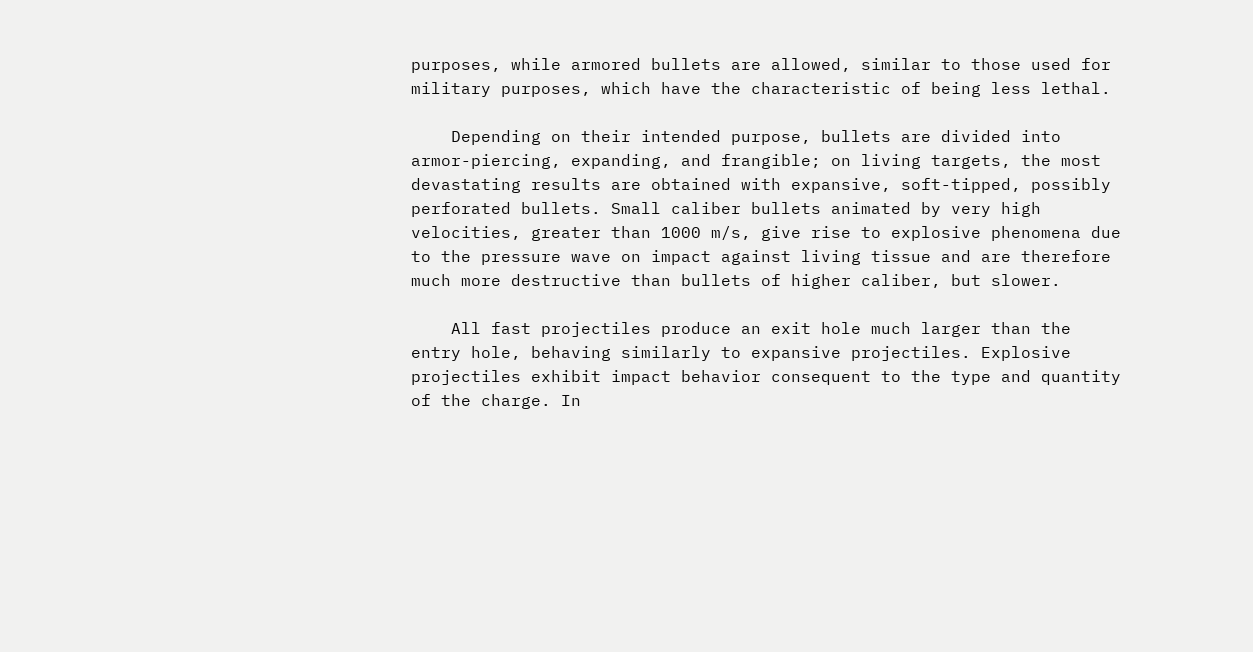purposes, while armored bullets are allowed, similar to those used for military purposes, which have the characteristic of being less lethal.

    Depending on their intended purpose, bullets are divided into armor-piercing, expanding, and frangible; on living targets, the most devastating results are obtained with expansive, soft-tipped, possibly perforated bullets. Small caliber bullets animated by very high velocities, greater than 1000 m/s, give rise to explosive phenomena due to the pressure wave on impact against living tissue and are therefore much more destructive than bullets of higher caliber, but slower.

    All fast projectiles produce an exit hole much larger than the entry hole, behaving similarly to expansive projectiles. Explosive projectiles exhibit impact behavior consequent to the type and quantity of the charge. In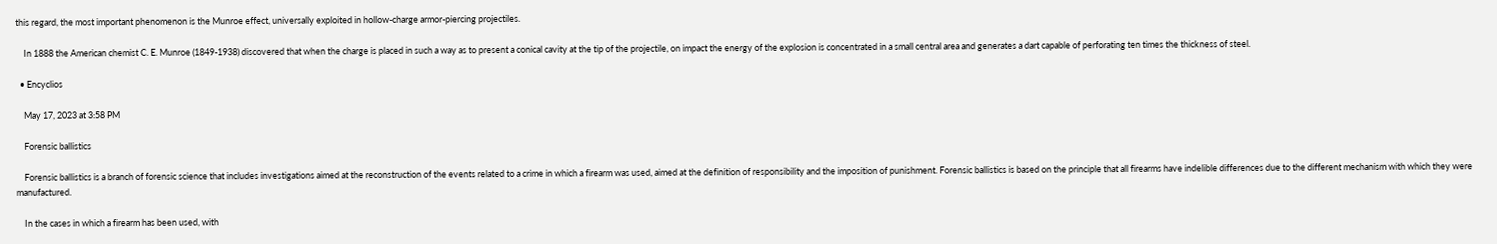this regard, the most important phenomenon is the Munroe effect, universally exploited in hollow-charge armor-piercing projectiles.

    In 1888 the American chemist C. E. Munroe (1849-1938) discovered that when the charge is placed in such a way as to present a conical cavity at the tip of the projectile, on impact the energy of the explosion is concentrated in a small central area and generates a dart capable of perforating ten times the thickness of steel.

  • Encyclios

    May 17, 2023 at 3:58 PM

    Forensic ballistics

    Forensic ballistics is a branch of forensic science that includes investigations aimed at the reconstruction of the events related to a crime in which a firearm was used, aimed at the definition of responsibility and the imposition of punishment. Forensic ballistics is based on the principle that all firearms have indelible differences due to the different mechanism with which they were manufactured.

    In the cases in which a firearm has been used, with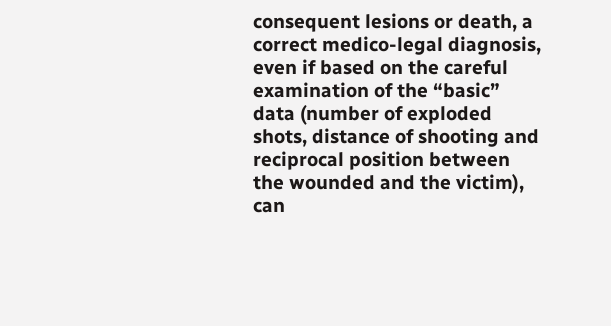consequent lesions or death, a correct medico-legal diagnosis, even if based on the careful examination of the “basic” data (number of exploded shots, distance of shooting and reciprocal position between the wounded and the victim), can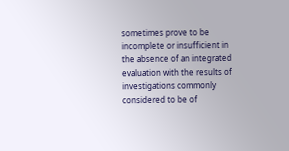sometimes prove to be incomplete or insufficient in the absence of an integrated evaluation with the results of investigations commonly considered to be of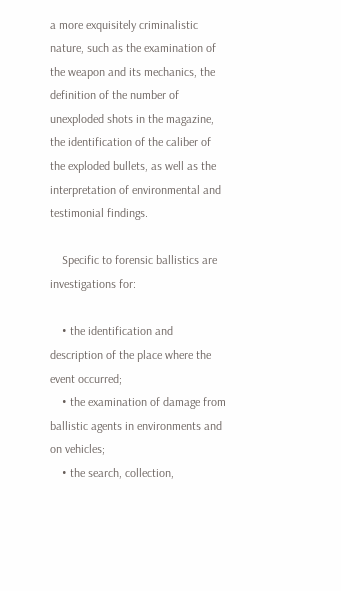a more exquisitely criminalistic nature, such as the examination of the weapon and its mechanics, the definition of the number of unexploded shots in the magazine, the identification of the caliber of the exploded bullets, as well as the interpretation of environmental and testimonial findings.

    Specific to forensic ballistics are investigations for:

    • the identification and description of the place where the event occurred;
    • the examination of damage from ballistic agents in environments and on vehicles;
    • the search, collection,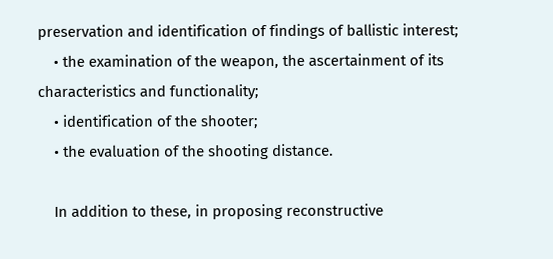preservation and identification of findings of ballistic interest;
    • the examination of the weapon, the ascertainment of its characteristics and functionality;
    • identification of the shooter;
    • the evaluation of the shooting distance.

    In addition to these, in proposing reconstructive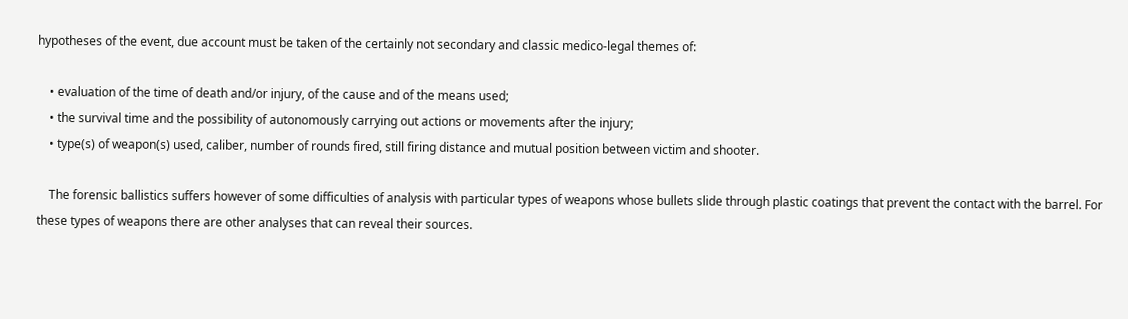hypotheses of the event, due account must be taken of the certainly not secondary and classic medico-legal themes of:

    • evaluation of the time of death and/or injury, of the cause and of the means used;
    • the survival time and the possibility of autonomously carrying out actions or movements after the injury;
    • type(s) of weapon(s) used, caliber, number of rounds fired, still firing distance and mutual position between victim and shooter.

    The forensic ballistics suffers however of some difficulties of analysis with particular types of weapons whose bullets slide through plastic coatings that prevent the contact with the barrel. For these types of weapons there are other analyses that can reveal their sources.